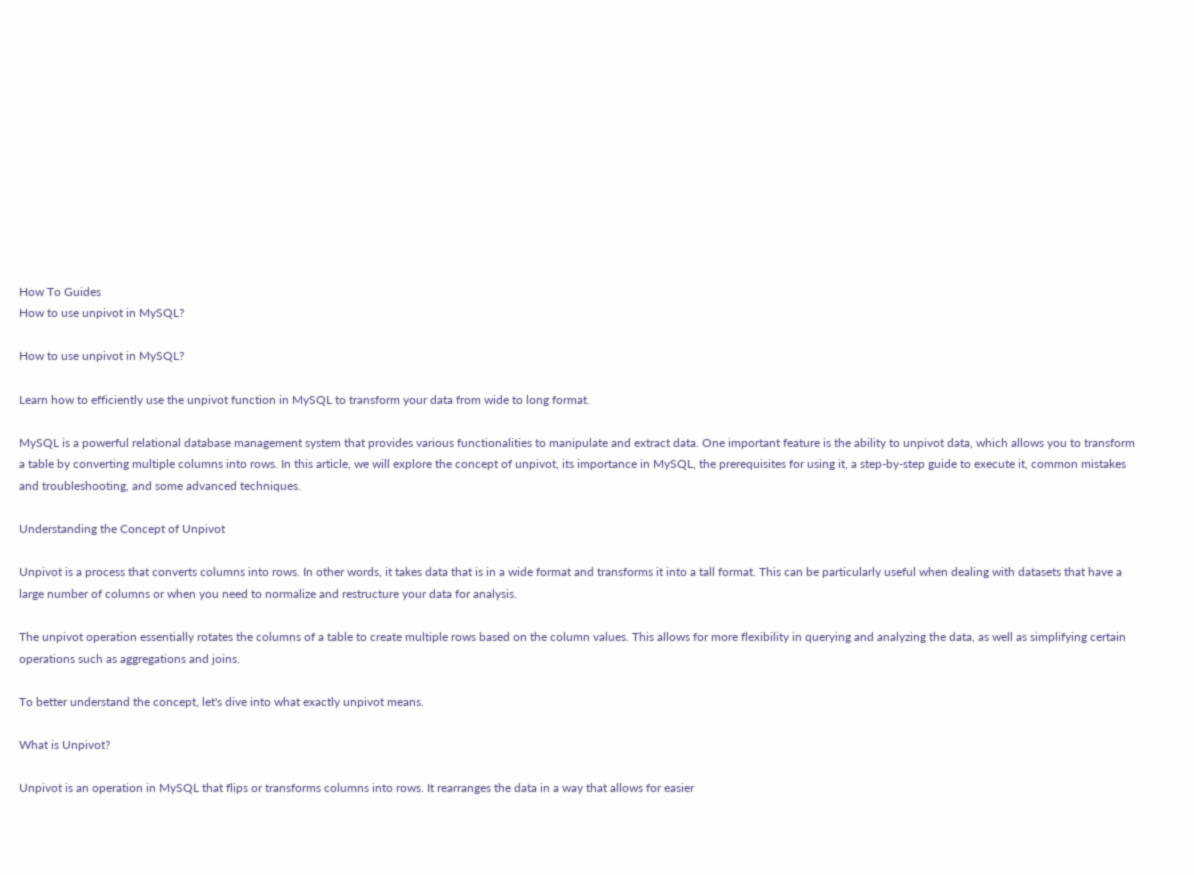How To Guides
How to use unpivot in MySQL?

How to use unpivot in MySQL?

Learn how to efficiently use the unpivot function in MySQL to transform your data from wide to long format.

MySQL is a powerful relational database management system that provides various functionalities to manipulate and extract data. One important feature is the ability to unpivot data, which allows you to transform a table by converting multiple columns into rows. In this article, we will explore the concept of unpivot, its importance in MySQL, the prerequisites for using it, a step-by-step guide to execute it, common mistakes and troubleshooting, and some advanced techniques.

Understanding the Concept of Unpivot

Unpivot is a process that converts columns into rows. In other words, it takes data that is in a wide format and transforms it into a tall format. This can be particularly useful when dealing with datasets that have a large number of columns or when you need to normalize and restructure your data for analysis.

The unpivot operation essentially rotates the columns of a table to create multiple rows based on the column values. This allows for more flexibility in querying and analyzing the data, as well as simplifying certain operations such as aggregations and joins.

To better understand the concept, let's dive into what exactly unpivot means.

What is Unpivot?

Unpivot is an operation in MySQL that flips or transforms columns into rows. It rearranges the data in a way that allows for easier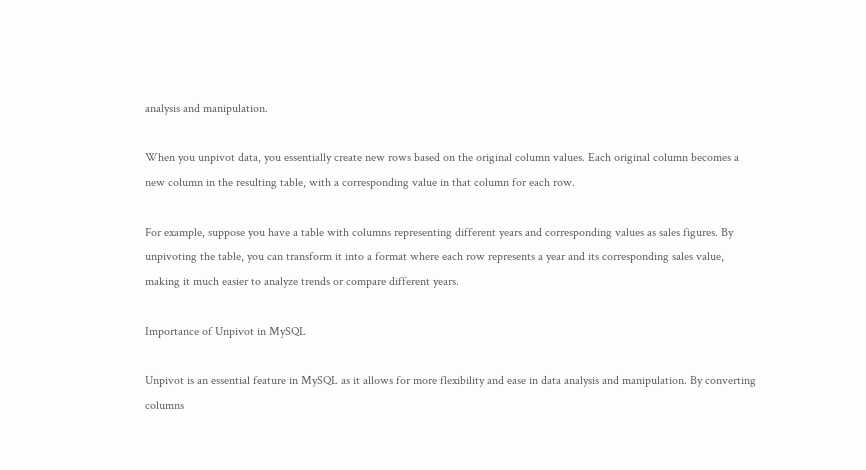analysis and manipulation.

When you unpivot data, you essentially create new rows based on the original column values. Each original column becomes a new column in the resulting table, with a corresponding value in that column for each row.

For example, suppose you have a table with columns representing different years and corresponding values as sales figures. By unpivoting the table, you can transform it into a format where each row represents a year and its corresponding sales value, making it much easier to analyze trends or compare different years.

Importance of Unpivot in MySQL

Unpivot is an essential feature in MySQL as it allows for more flexibility and ease in data analysis and manipulation. By converting columns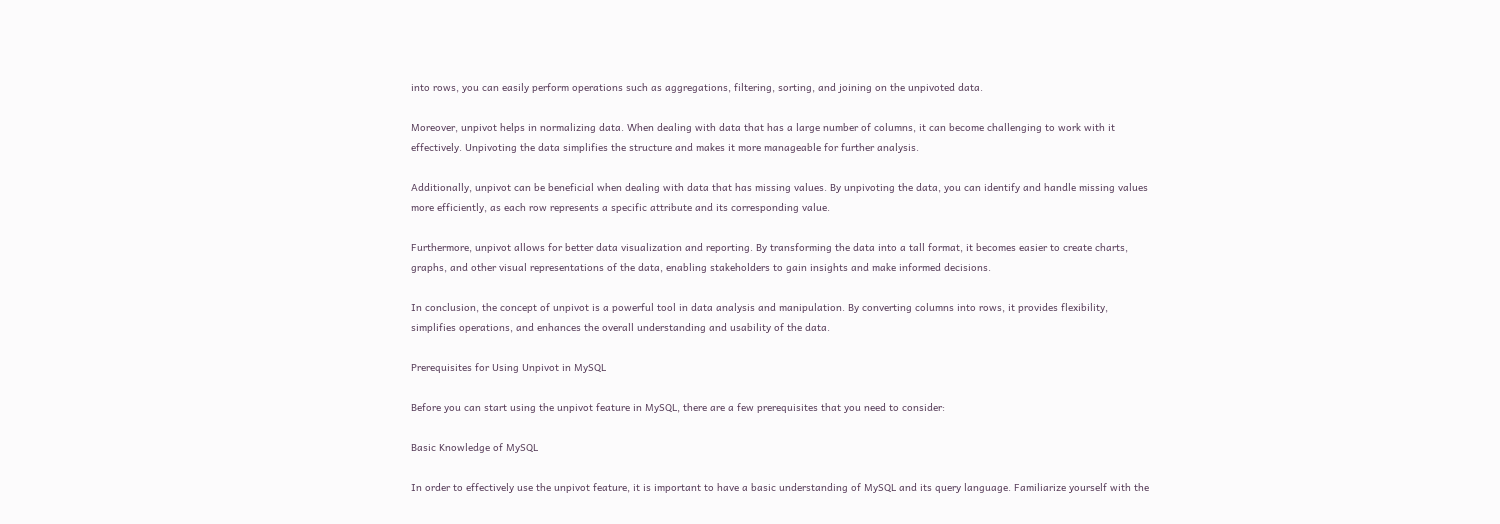into rows, you can easily perform operations such as aggregations, filtering, sorting, and joining on the unpivoted data.

Moreover, unpivot helps in normalizing data. When dealing with data that has a large number of columns, it can become challenging to work with it effectively. Unpivoting the data simplifies the structure and makes it more manageable for further analysis.

Additionally, unpivot can be beneficial when dealing with data that has missing values. By unpivoting the data, you can identify and handle missing values more efficiently, as each row represents a specific attribute and its corresponding value.

Furthermore, unpivot allows for better data visualization and reporting. By transforming the data into a tall format, it becomes easier to create charts, graphs, and other visual representations of the data, enabling stakeholders to gain insights and make informed decisions.

In conclusion, the concept of unpivot is a powerful tool in data analysis and manipulation. By converting columns into rows, it provides flexibility, simplifies operations, and enhances the overall understanding and usability of the data.

Prerequisites for Using Unpivot in MySQL

Before you can start using the unpivot feature in MySQL, there are a few prerequisites that you need to consider:

Basic Knowledge of MySQL

In order to effectively use the unpivot feature, it is important to have a basic understanding of MySQL and its query language. Familiarize yourself with the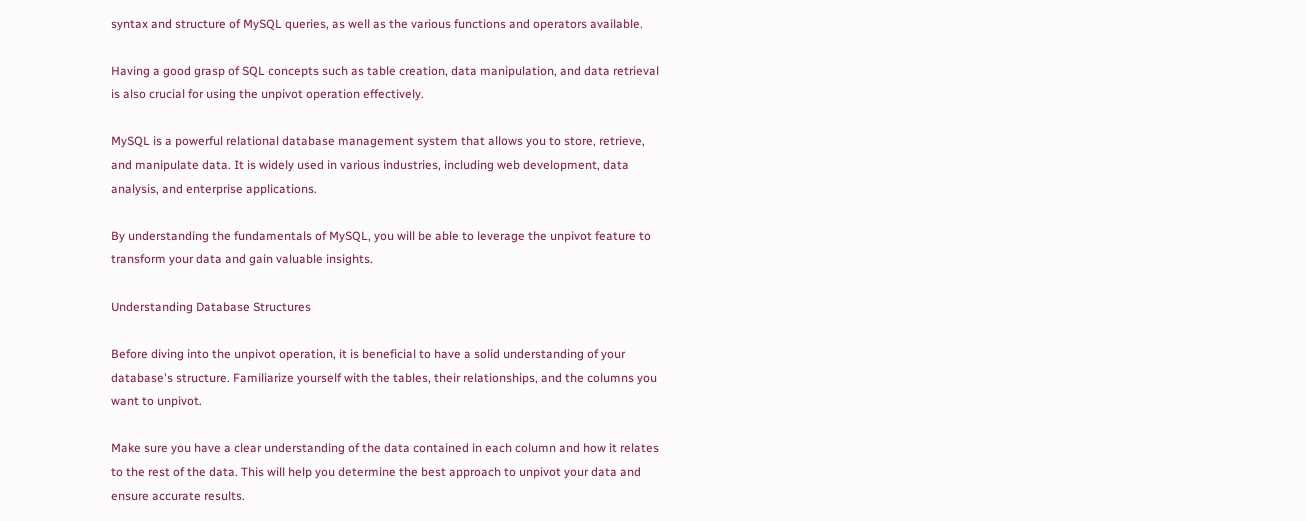syntax and structure of MySQL queries, as well as the various functions and operators available.

Having a good grasp of SQL concepts such as table creation, data manipulation, and data retrieval is also crucial for using the unpivot operation effectively.

MySQL is a powerful relational database management system that allows you to store, retrieve, and manipulate data. It is widely used in various industries, including web development, data analysis, and enterprise applications.

By understanding the fundamentals of MySQL, you will be able to leverage the unpivot feature to transform your data and gain valuable insights.

Understanding Database Structures

Before diving into the unpivot operation, it is beneficial to have a solid understanding of your database's structure. Familiarize yourself with the tables, their relationships, and the columns you want to unpivot.

Make sure you have a clear understanding of the data contained in each column and how it relates to the rest of the data. This will help you determine the best approach to unpivot your data and ensure accurate results.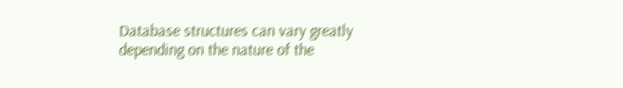Database structures can vary greatly depending on the nature of the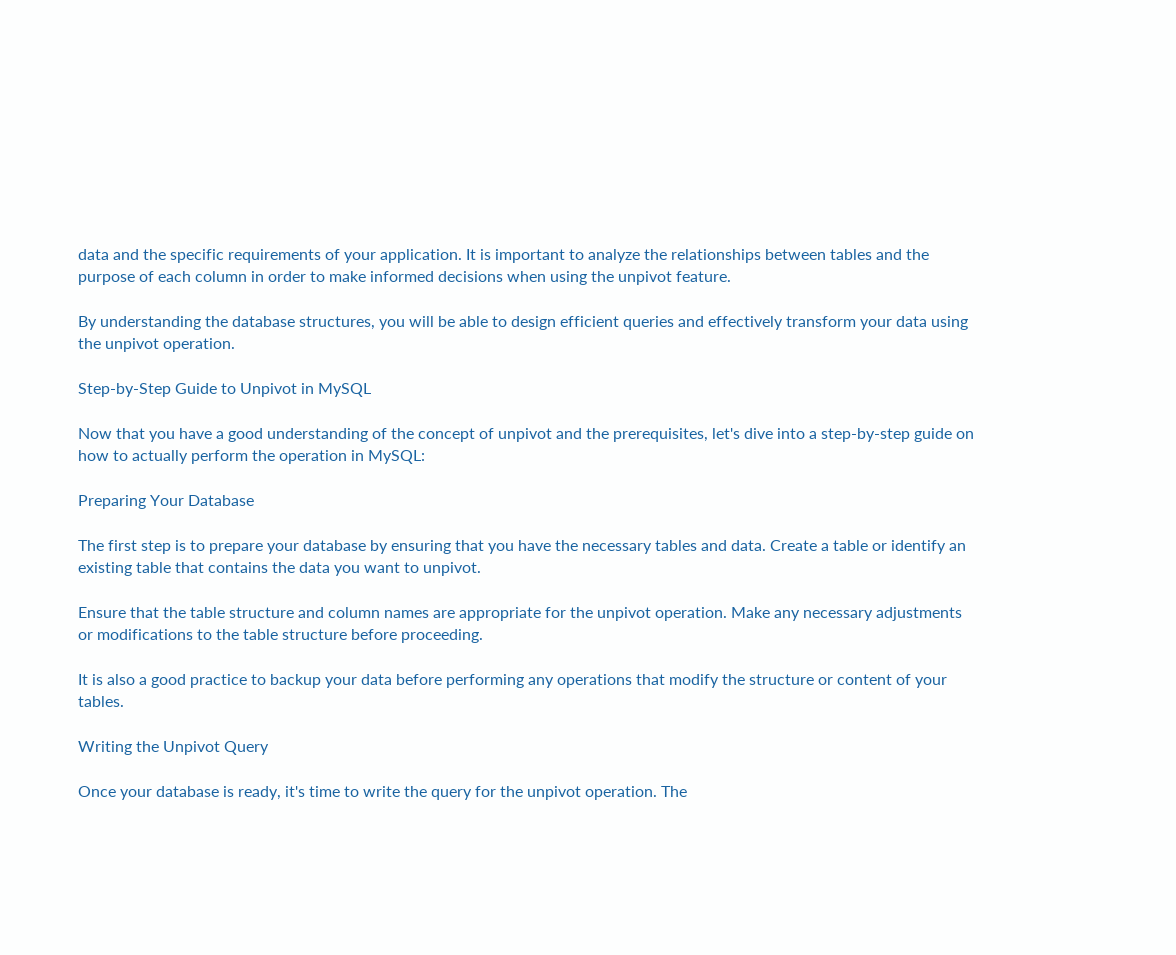data and the specific requirements of your application. It is important to analyze the relationships between tables and the purpose of each column in order to make informed decisions when using the unpivot feature.

By understanding the database structures, you will be able to design efficient queries and effectively transform your data using the unpivot operation.

Step-by-Step Guide to Unpivot in MySQL

Now that you have a good understanding of the concept of unpivot and the prerequisites, let's dive into a step-by-step guide on how to actually perform the operation in MySQL:

Preparing Your Database

The first step is to prepare your database by ensuring that you have the necessary tables and data. Create a table or identify an existing table that contains the data you want to unpivot.

Ensure that the table structure and column names are appropriate for the unpivot operation. Make any necessary adjustments or modifications to the table structure before proceeding.

It is also a good practice to backup your data before performing any operations that modify the structure or content of your tables.

Writing the Unpivot Query

Once your database is ready, it's time to write the query for the unpivot operation. The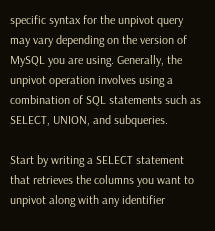specific syntax for the unpivot query may vary depending on the version of MySQL you are using. Generally, the unpivot operation involves using a combination of SQL statements such as SELECT, UNION, and subqueries.

Start by writing a SELECT statement that retrieves the columns you want to unpivot along with any identifier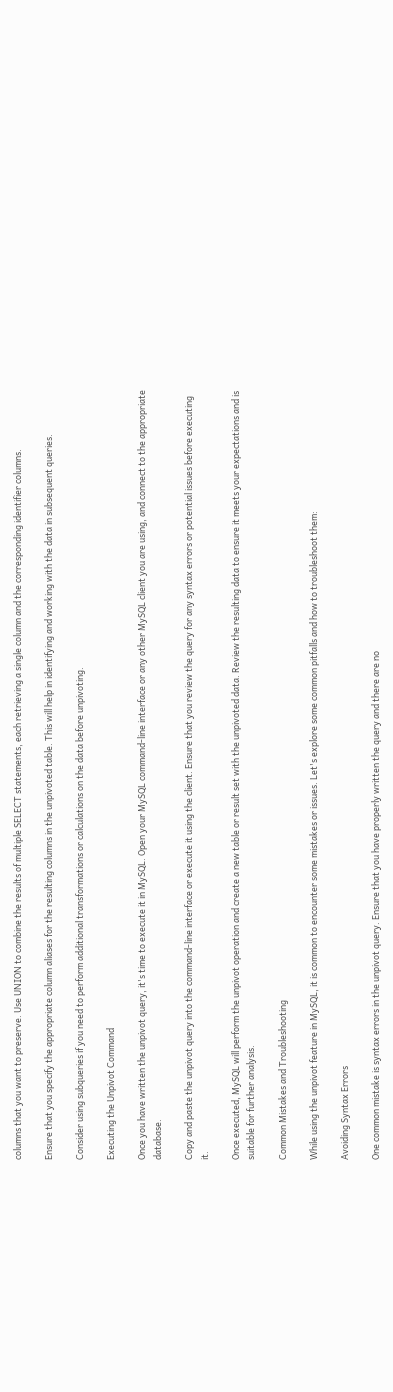columns that you want to preserve. Use UNION to combine the results of multiple SELECT statements, each retrieving a single column and the corresponding identifier columns.

Ensure that you specify the appropriate column aliases for the resulting columns in the unpivoted table. This will help in identifying and working with the data in subsequent queries.

Consider using subqueries if you need to perform additional transformations or calculations on the data before unpivoting.

Executing the Unpivot Command

Once you have written the unpivot query, it's time to execute it in MySQL. Open your MySQL command-line interface or any other MySQL client you are using, and connect to the appropriate database.

Copy and paste the unpivot query into the command-line interface or execute it using the client. Ensure that you review the query for any syntax errors or potential issues before executing it.

Once executed, MySQL will perform the unpivot operation and create a new table or result set with the unpivoted data. Review the resulting data to ensure it meets your expectations and is suitable for further analysis.

Common Mistakes and Troubleshooting

While using the unpivot feature in MySQL, it is common to encounter some mistakes or issues. Let's explore some common pitfalls and how to troubleshoot them:

Avoiding Syntax Errors

One common mistake is syntax errors in the unpivot query. Ensure that you have properly written the query and there are no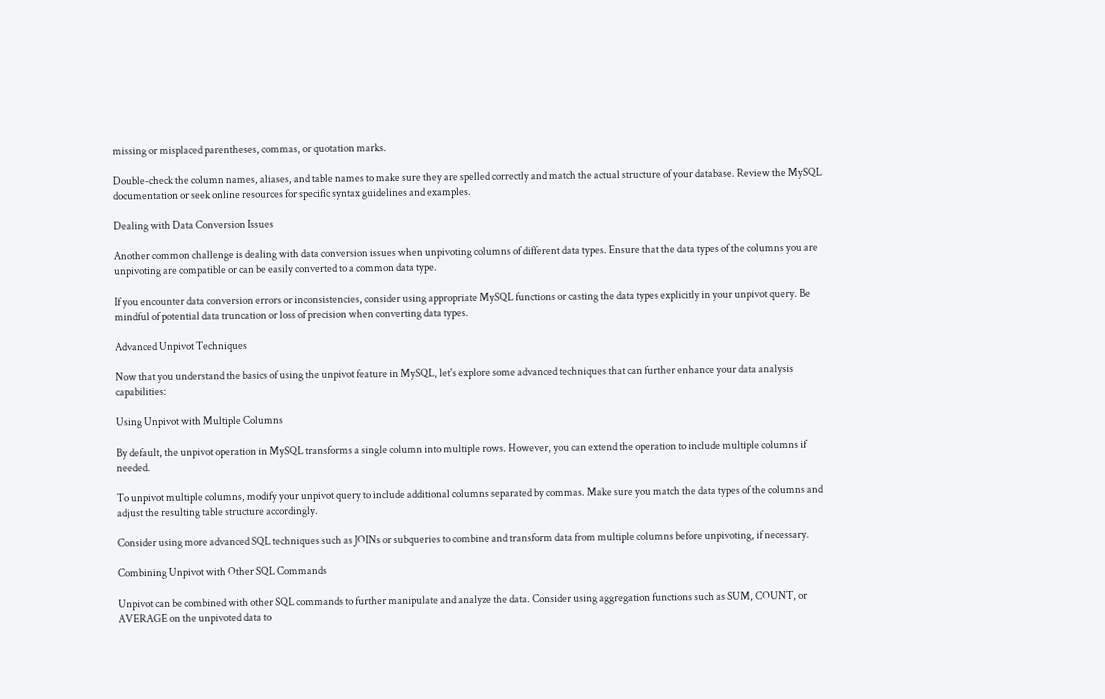missing or misplaced parentheses, commas, or quotation marks.

Double-check the column names, aliases, and table names to make sure they are spelled correctly and match the actual structure of your database. Review the MySQL documentation or seek online resources for specific syntax guidelines and examples.

Dealing with Data Conversion Issues

Another common challenge is dealing with data conversion issues when unpivoting columns of different data types. Ensure that the data types of the columns you are unpivoting are compatible or can be easily converted to a common data type.

If you encounter data conversion errors or inconsistencies, consider using appropriate MySQL functions or casting the data types explicitly in your unpivot query. Be mindful of potential data truncation or loss of precision when converting data types.

Advanced Unpivot Techniques

Now that you understand the basics of using the unpivot feature in MySQL, let's explore some advanced techniques that can further enhance your data analysis capabilities:

Using Unpivot with Multiple Columns

By default, the unpivot operation in MySQL transforms a single column into multiple rows. However, you can extend the operation to include multiple columns if needed.

To unpivot multiple columns, modify your unpivot query to include additional columns separated by commas. Make sure you match the data types of the columns and adjust the resulting table structure accordingly.

Consider using more advanced SQL techniques such as JOINs or subqueries to combine and transform data from multiple columns before unpivoting, if necessary.

Combining Unpivot with Other SQL Commands

Unpivot can be combined with other SQL commands to further manipulate and analyze the data. Consider using aggregation functions such as SUM, COUNT, or AVERAGE on the unpivoted data to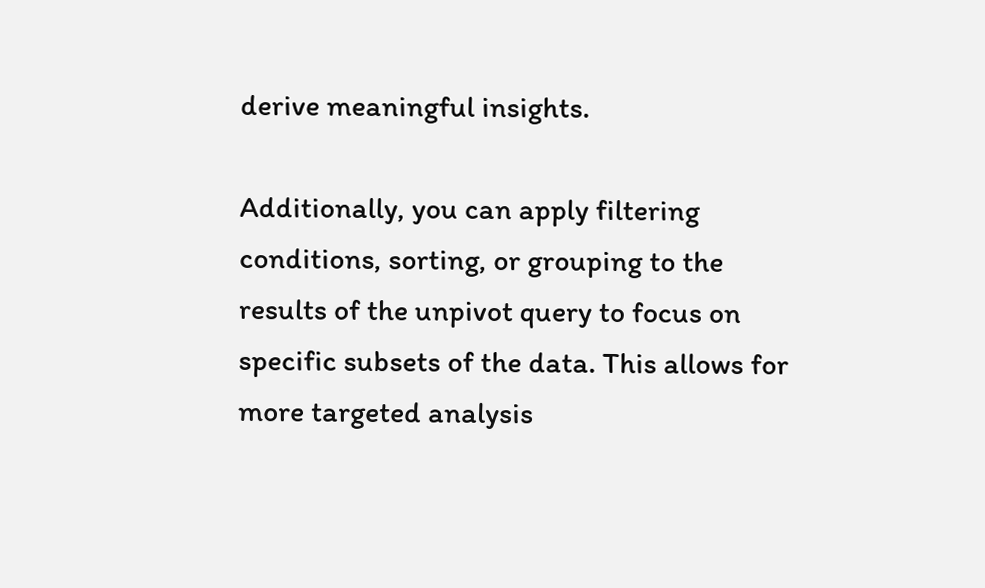derive meaningful insights.

Additionally, you can apply filtering conditions, sorting, or grouping to the results of the unpivot query to focus on specific subsets of the data. This allows for more targeted analysis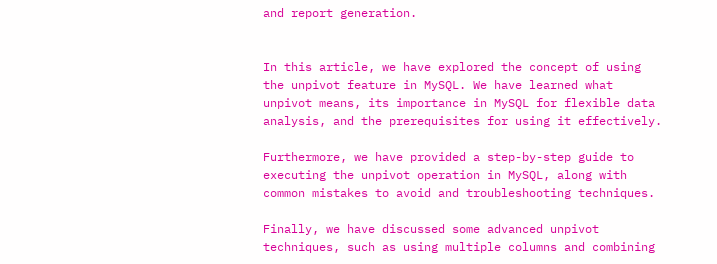and report generation.


In this article, we have explored the concept of using the unpivot feature in MySQL. We have learned what unpivot means, its importance in MySQL for flexible data analysis, and the prerequisites for using it effectively.

Furthermore, we have provided a step-by-step guide to executing the unpivot operation in MySQL, along with common mistakes to avoid and troubleshooting techniques.

Finally, we have discussed some advanced unpivot techniques, such as using multiple columns and combining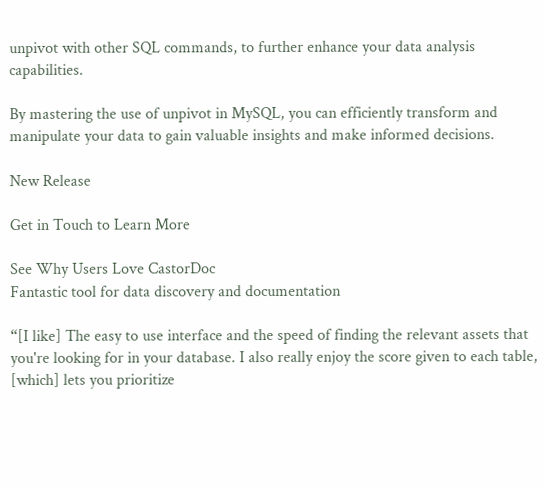unpivot with other SQL commands, to further enhance your data analysis capabilities.

By mastering the use of unpivot in MySQL, you can efficiently transform and manipulate your data to gain valuable insights and make informed decisions.

New Release

Get in Touch to Learn More

See Why Users Love CastorDoc
Fantastic tool for data discovery and documentation

“[I like] The easy to use interface and the speed of finding the relevant assets that you're looking for in your database. I also really enjoy the score given to each table, [which] lets you prioritize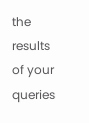the results of your queries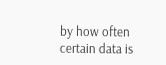by how often certain data is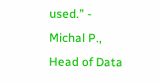used.” - Michal P., Head of Data